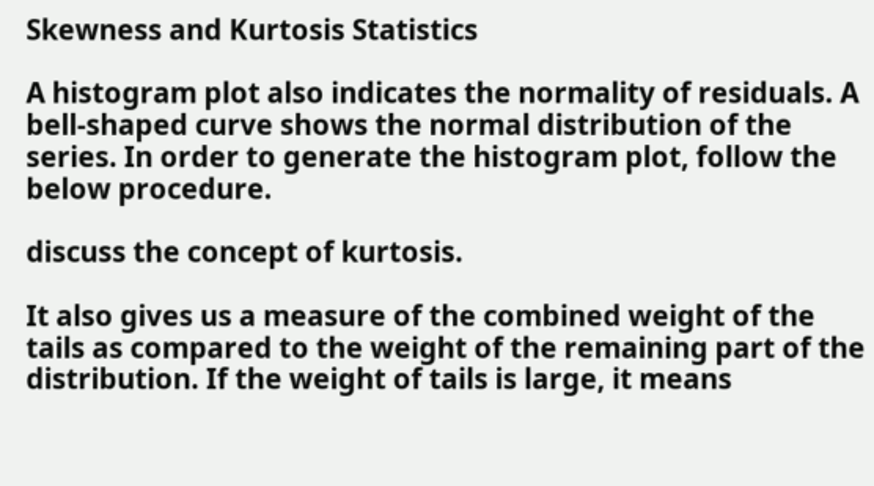Skewness and Kurtosis Statistics

A histogram plot also indicates the normality of residuals. A bell-shaped curve shows the normal distribution of the series. In order to generate the histogram plot, follow the below procedure.

discuss the concept of kurtosis.

It also gives us a measure of the combined weight of the tails as compared to the weight of the remaining part of the distribution. If the weight of tails is large, it means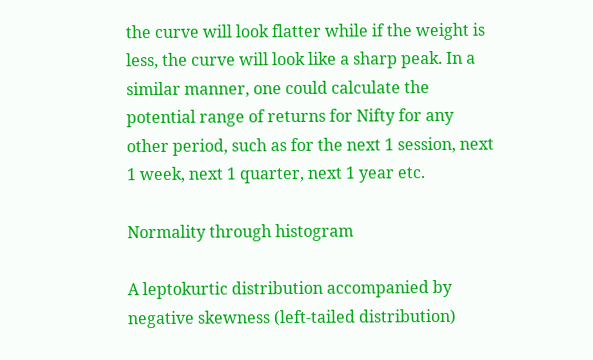the curve will look flatter while if the weight is less, the curve will look like a sharp peak. In a similar manner, one could calculate the potential range of returns for Nifty for any other period, such as for the next 1 session, next 1 week, next 1 quarter, next 1 year etc.

Normality through histogram

A leptokurtic distribution accompanied by negative skewness (left-tailed distribution)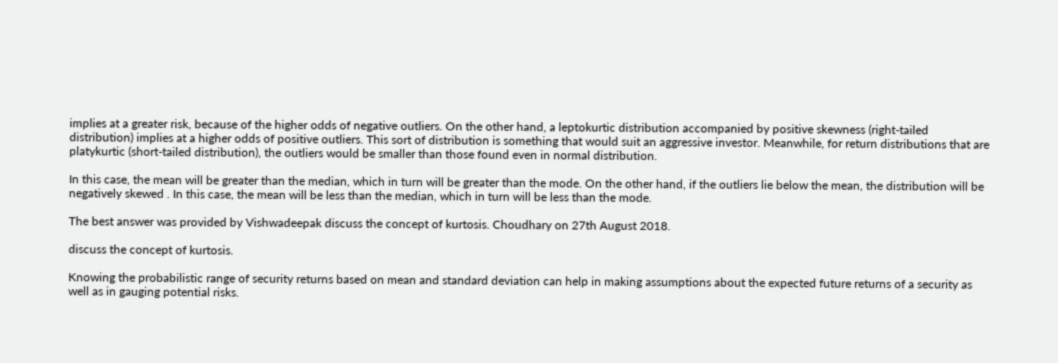implies at a greater risk, because of the higher odds of negative outliers. On the other hand, a leptokurtic distribution accompanied by positive skewness (right-tailed distribution) implies at a higher odds of positive outliers. This sort of distribution is something that would suit an aggressive investor. Meanwhile, for return distributions that are platykurtic (short-tailed distribution), the outliers would be smaller than those found even in normal distribution.

In this case, the mean will be greater than the median, which in turn will be greater than the mode. On the other hand, if the outliers lie below the mean, the distribution will be negatively skewed . In this case, the mean will be less than the median, which in turn will be less than the mode.

The best answer was provided by Vishwadeepak discuss the concept of kurtosis. Choudhary on 27th August 2018.

discuss the concept of kurtosis.

Knowing the probabilistic range of security returns based on mean and standard deviation can help in making assumptions about the expected future returns of a security as well as in gauging potential risks.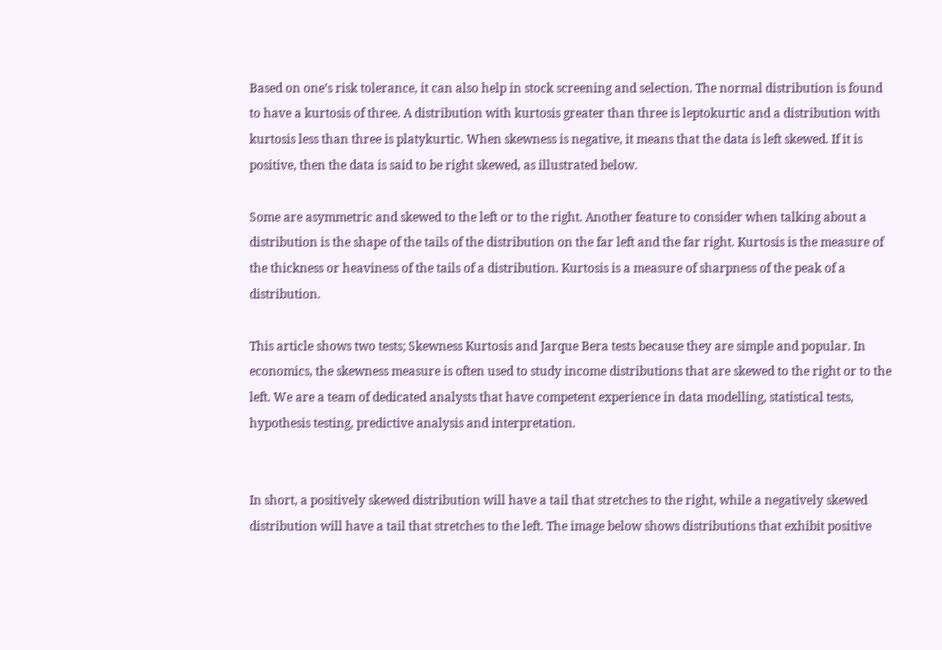Based on one’s risk tolerance, it can also help in stock screening and selection. The normal distribution is found to have a kurtosis of three. A distribution with kurtosis greater than three is leptokurtic and a distribution with kurtosis less than three is platykurtic. When skewness is negative, it means that the data is left skewed. If it is positive, then the data is said to be right skewed, as illustrated below.

Some are asymmetric and skewed to the left or to the right. Another feature to consider when talking about a distribution is the shape of the tails of the distribution on the far left and the far right. Kurtosis is the measure of the thickness or heaviness of the tails of a distribution. Kurtosis is a measure of sharpness of the peak of a distribution.

This article shows two tests; Skewness Kurtosis and Jarque Bera tests because they are simple and popular. In economics, the skewness measure is often used to study income distributions that are skewed to the right or to the left. We are a team of dedicated analysts that have competent experience in data modelling, statistical tests, hypothesis testing, predictive analysis and interpretation.


In short, a positively skewed distribution will have a tail that stretches to the right, while a negatively skewed distribution will have a tail that stretches to the left. The image below shows distributions that exhibit positive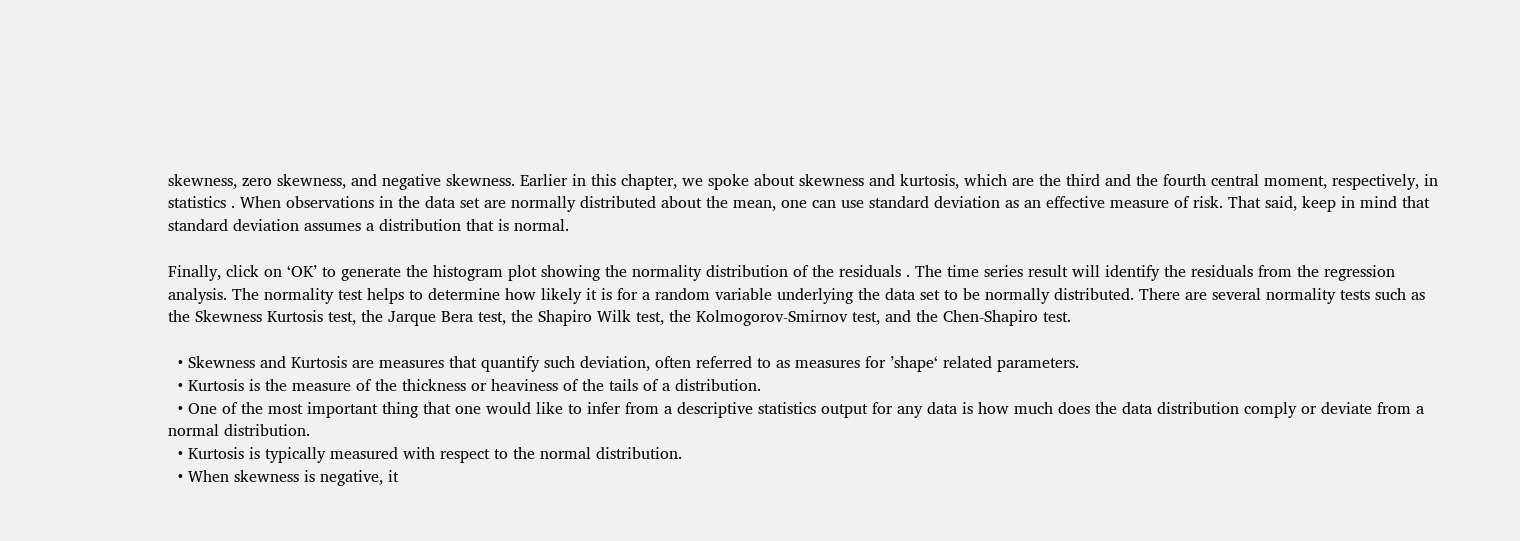skewness, zero skewness, and negative skewness. Earlier in this chapter, we spoke about skewness and kurtosis, which are the third and the fourth central moment, respectively, in statistics . When observations in the data set are normally distributed about the mean, one can use standard deviation as an effective measure of risk. That said, keep in mind that standard deviation assumes a distribution that is normal.

Finally, click on ‘OK’ to generate the histogram plot showing the normality distribution of the residuals . The time series result will identify the residuals from the regression analysis. The normality test helps to determine how likely it is for a random variable underlying the data set to be normally distributed. There are several normality tests such as the Skewness Kurtosis test, the Jarque Bera test, the Shapiro Wilk test, the Kolmogorov-Smirnov test, and the Chen-Shapiro test.

  • Skewness and Kurtosis are measures that quantify such deviation, often referred to as measures for ’shape‘ related parameters.
  • Kurtosis is the measure of the thickness or heaviness of the tails of a distribution.
  • One of the most important thing that one would like to infer from a descriptive statistics output for any data is how much does the data distribution comply or deviate from a normal distribution.
  • Kurtosis is typically measured with respect to the normal distribution.
  • When skewness is negative, it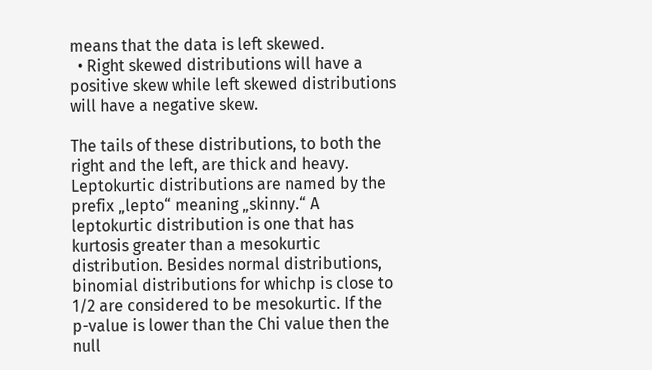means that the data is left skewed.
  • Right skewed distributions will have a positive skew while left skewed distributions will have a negative skew.

The tails of these distributions, to both the right and the left, are thick and heavy. Leptokurtic distributions are named by the prefix „lepto“ meaning „skinny.“ A leptokurtic distribution is one that has kurtosis greater than a mesokurtic distribution. Besides normal distributions, binomial distributions for whichp is close to 1/2 are considered to be mesokurtic. If the p-value is lower than the Chi value then the null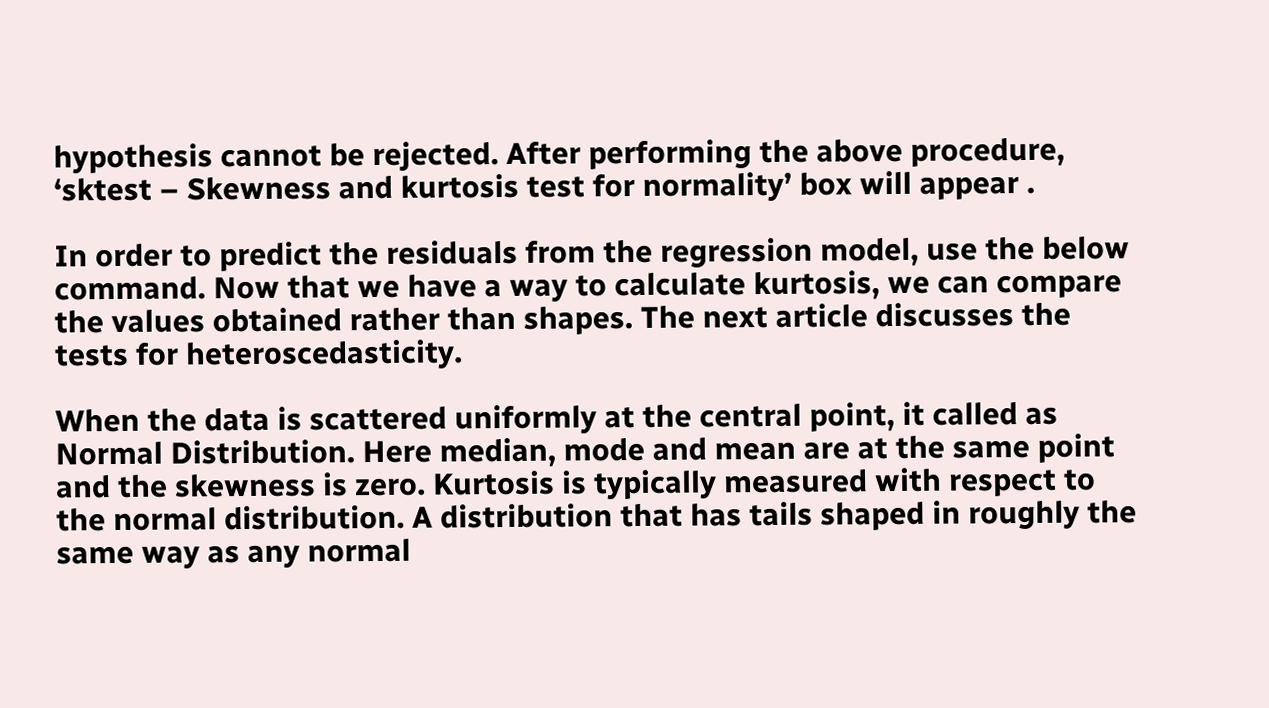hypothesis cannot be rejected. After performing the above procedure, ‘sktest – Skewness and kurtosis test for normality’ box will appear .

In order to predict the residuals from the regression model, use the below command. Now that we have a way to calculate kurtosis, we can compare the values obtained rather than shapes. The next article discusses the tests for heteroscedasticity.

When the data is scattered uniformly at the central point, it called as Normal Distribution. Here median, mode and mean are at the same point and the skewness is zero. Kurtosis is typically measured with respect to the normal distribution. A distribution that has tails shaped in roughly the same way as any normal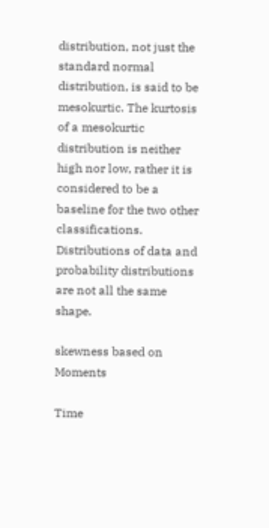distribution, not just the standard normal distribution, is said to be mesokurtic. The kurtosis of a mesokurtic distribution is neither high nor low, rather it is considered to be a baseline for the two other classifications. Distributions of data and probability distributions are not all the same shape.

skewness based on Moments

Time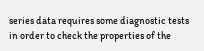series data requires some diagnostic tests in order to check the properties of the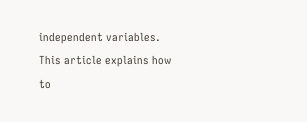independent variables. This article explains how to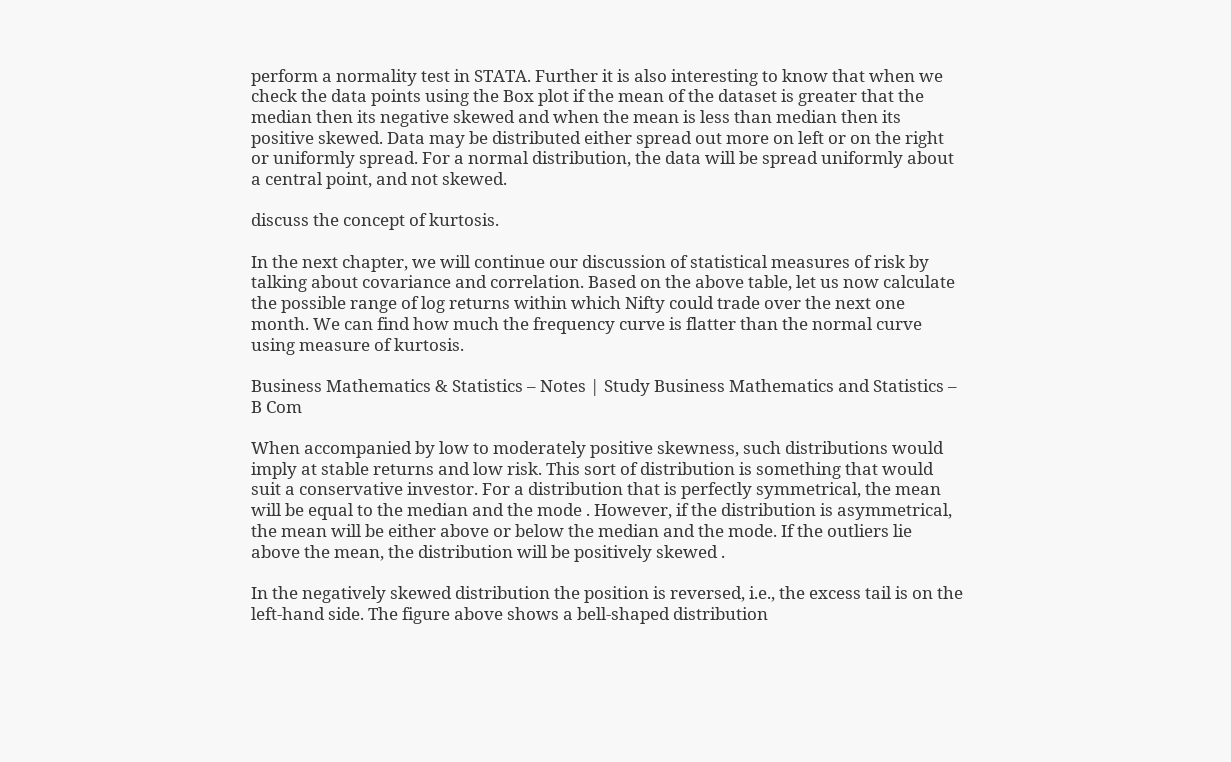perform a normality test in STATA. Further it is also interesting to know that when we check the data points using the Box plot if the mean of the dataset is greater that the median then its negative skewed and when the mean is less than median then its positive skewed. Data may be distributed either spread out more on left or on the right or uniformly spread. For a normal distribution, the data will be spread uniformly about a central point, and not skewed.

discuss the concept of kurtosis.

In the next chapter, we will continue our discussion of statistical measures of risk by talking about covariance and correlation. Based on the above table, let us now calculate the possible range of log returns within which Nifty could trade over the next one month. We can find how much the frequency curve is flatter than the normal curve using measure of kurtosis.

Business Mathematics & Statistics – Notes | Study Business Mathematics and Statistics – B Com

When accompanied by low to moderately positive skewness, such distributions would imply at stable returns and low risk. This sort of distribution is something that would suit a conservative investor. For a distribution that is perfectly symmetrical, the mean will be equal to the median and the mode . However, if the distribution is asymmetrical, the mean will be either above or below the median and the mode. If the outliers lie above the mean, the distribution will be positively skewed .

In the negatively skewed distribution the position is reversed, i.e., the excess tail is on the left-hand side. The figure above shows a bell-shaped distribution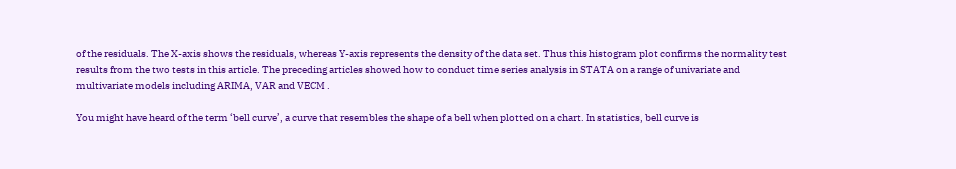of the residuals. The X-axis shows the residuals, whereas Y-axis represents the density of the data set. Thus this histogram plot confirms the normality test results from the two tests in this article. The preceding articles showed how to conduct time series analysis in STATA on a range of univariate and multivariate models including ARIMA, VAR and VECM .

You might have heard of the term ‘bell curve’, a curve that resembles the shape of a bell when plotted on a chart. In statistics, bell curve is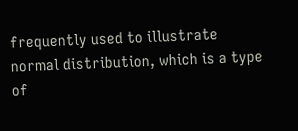frequently used to illustrate normal distribution, which is a type of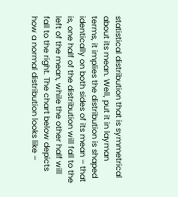statistical distribution that is symmetrical about its mean. Well, put it in layman terms, it implies the distribution is shaped identically on both sides of its mean – that is, one half of the distribution will fall to the left of the mean, while the other half will fall to the right. The chart below depicts how a normal distribution looks like –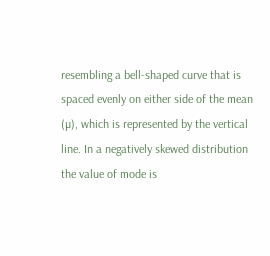resembling a bell-shaped curve that is spaced evenly on either side of the mean (µ), which is represented by the vertical line. In a negatively skewed distribution the value of mode is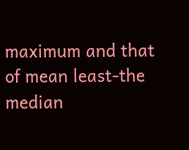maximum and that of mean least-the median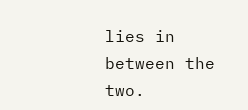lies in between the two.